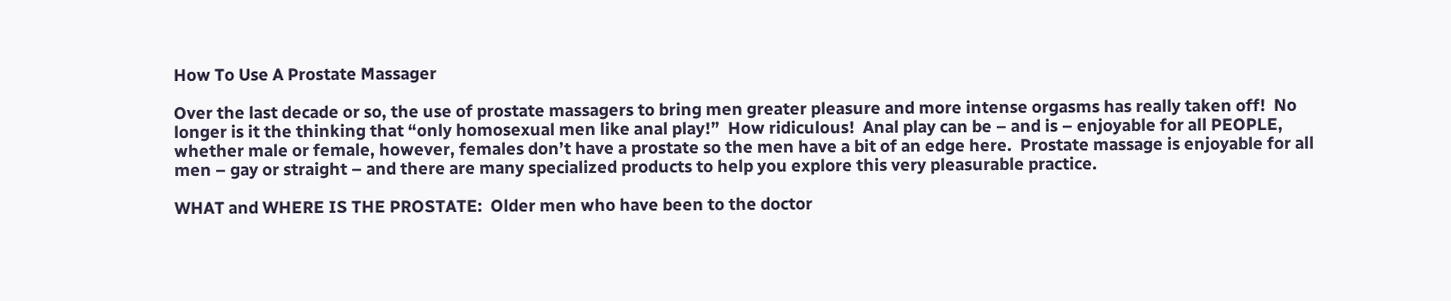How To Use A Prostate Massager

Over the last decade or so, the use of prostate massagers to bring men greater pleasure and more intense orgasms has really taken off!  No longer is it the thinking that “only homosexual men like anal play!”  How ridiculous!  Anal play can be – and is – enjoyable for all PEOPLE, whether male or female, however, females don’t have a prostate so the men have a bit of an edge here.  Prostate massage is enjoyable for all men – gay or straight – and there are many specialized products to help you explore this very pleasurable practice.

WHAT and WHERE IS THE PROSTATE:  Older men who have been to the doctor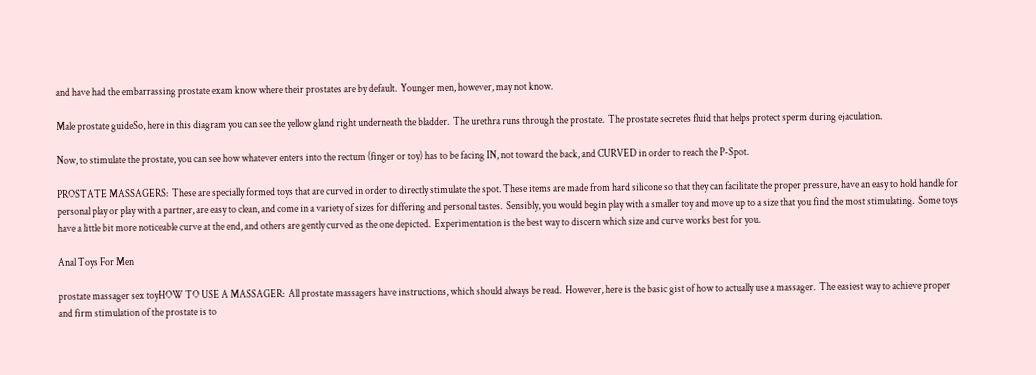and have had the embarrassing prostate exam know where their prostates are by default.  Younger men, however, may not know.

Male prostate guideSo, here in this diagram you can see the yellow gland right underneath the bladder.  The urethra runs through the prostate.  The prostate secretes fluid that helps protect sperm during ejaculation.

Now, to stimulate the prostate, you can see how whatever enters into the rectum (finger or toy) has to be facing IN, not toward the back, and CURVED in order to reach the P-Spot.

PROSTATE MASSAGERS:  These are specially formed toys that are curved in order to directly stimulate the spot. These items are made from hard silicone so that they can facilitate the proper pressure, have an easy to hold handle for personal play or play with a partner, are easy to clean, and come in a variety of sizes for differing and personal tastes.  Sensibly, you would begin play with a smaller toy and move up to a size that you find the most stimulating.  Some toys have a little bit more noticeable curve at the end, and others are gently curved as the one depicted.  Experimentation is the best way to discern which size and curve works best for you.

Anal Toys For Men

prostate massager sex toyHOW TO USE A MASSAGER:  All prostate massagers have instructions, which should always be read.  However, here is the basic gist of how to actually use a massager.  The easiest way to achieve proper and firm stimulation of the prostate is to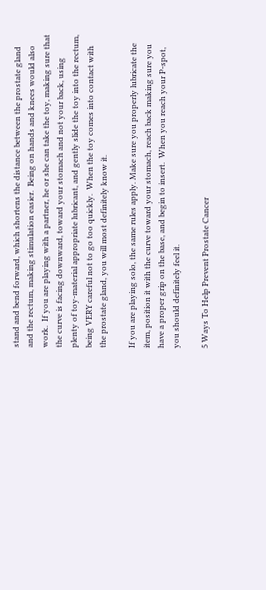stand and bend forward, which shortens the distance between the prostate gland and the rectum, making stimulation easier.  Being on hands and knees would also work.  If you are playing with a partner, he or she can take the toy, making sure that the curve is facing downward, toward your stomach and not your back, using plenty of toy-material appropriate lubricant, and gently slide the toy into the rectum, being VERY careful not to go too quickly.  When the toy comes into contact with the prostate gland, you will most definitely know it.

If you are playing solo, the same rules apply. Make sure you properly lubricate the item, position it with the curve toward your stomach, reach back making sure you have a proper grip on the base, and begin to insert.  When you reach your P-spot, you should definitely feel it.

5 Ways To Help Prevent Prostate Cancer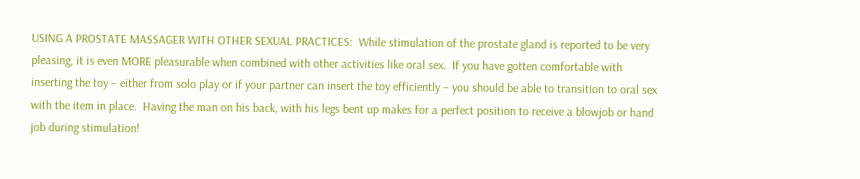USING A PROSTATE MASSAGER WITH OTHER SEXUAL PRACTICES:  While stimulation of the prostate gland is reported to be very pleasing, it is even MORE pleasurable when combined with other activities like oral sex.  If you have gotten comfortable with inserting the toy – either from solo play or if your partner can insert the toy efficiently – you should be able to transition to oral sex with the item in place.  Having the man on his back, with his legs bent up makes for a perfect position to receive a blowjob or hand job during stimulation!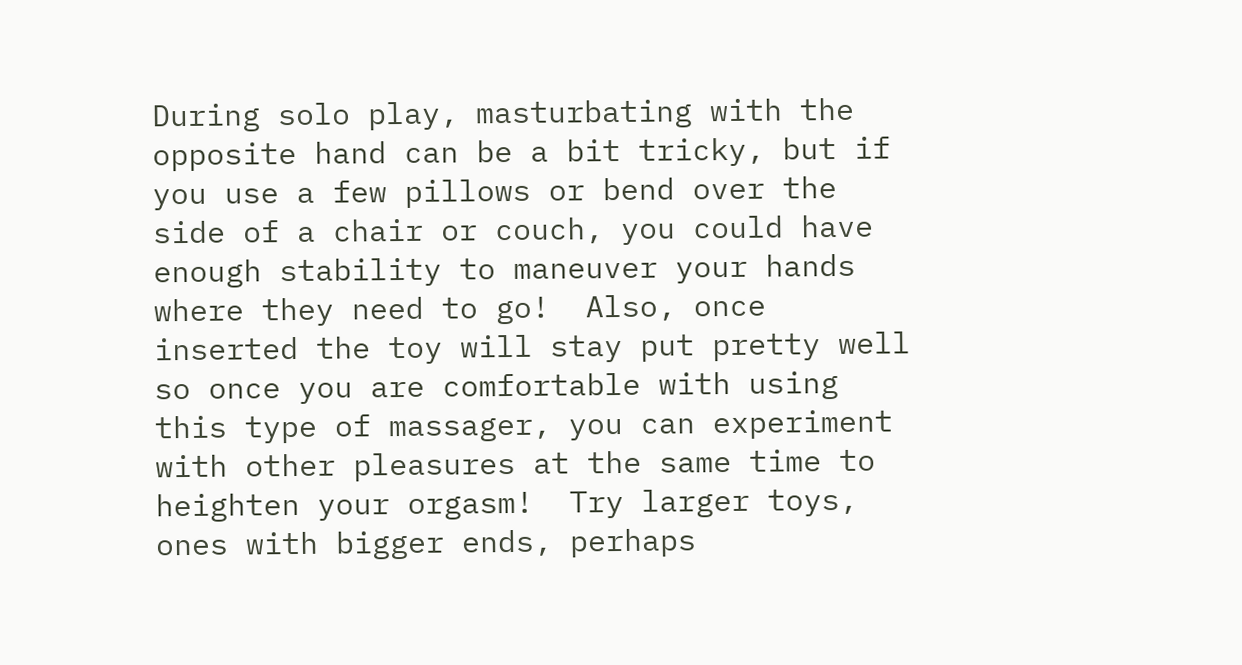During solo play, masturbating with the opposite hand can be a bit tricky, but if you use a few pillows or bend over the side of a chair or couch, you could have enough stability to maneuver your hands where they need to go!  Also, once inserted the toy will stay put pretty well so once you are comfortable with using this type of massager, you can experiment with other pleasures at the same time to heighten your orgasm!  Try larger toys, ones with bigger ends, perhaps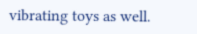vibrating toys as well.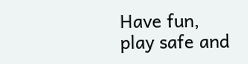Have fun, play safe and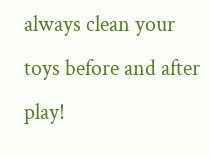always clean your toys before and after play!